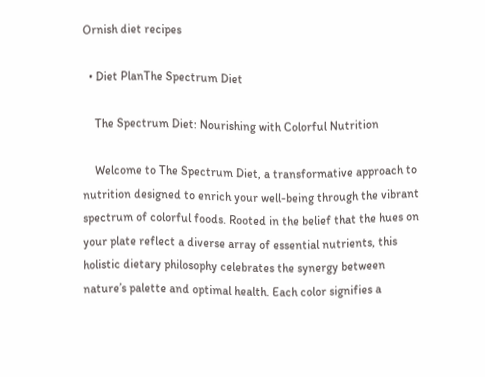Ornish diet recipes

  • Diet PlanThe Spectrum Diet

    The Spectrum Diet: Nourishing with Colorful Nutrition

    Welcome to The Spectrum Diet, a transformative approach to nutrition designed to enrich your well-being through the vibrant spectrum of colorful foods. Rooted in the belief that the hues on your plate reflect a diverse array of essential nutrients, this holistic dietary philosophy celebrates the synergy between nature’s palette and optimal health. Each color signifies a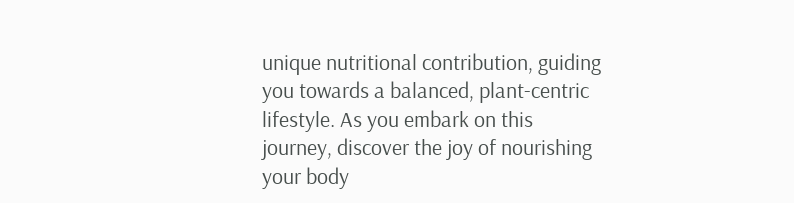unique nutritional contribution, guiding you towards a balanced, plant-centric lifestyle. As you embark on this journey, discover the joy of nourishing your body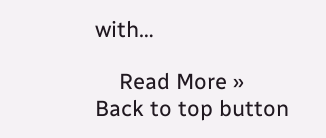with…

    Read More »
Back to top button